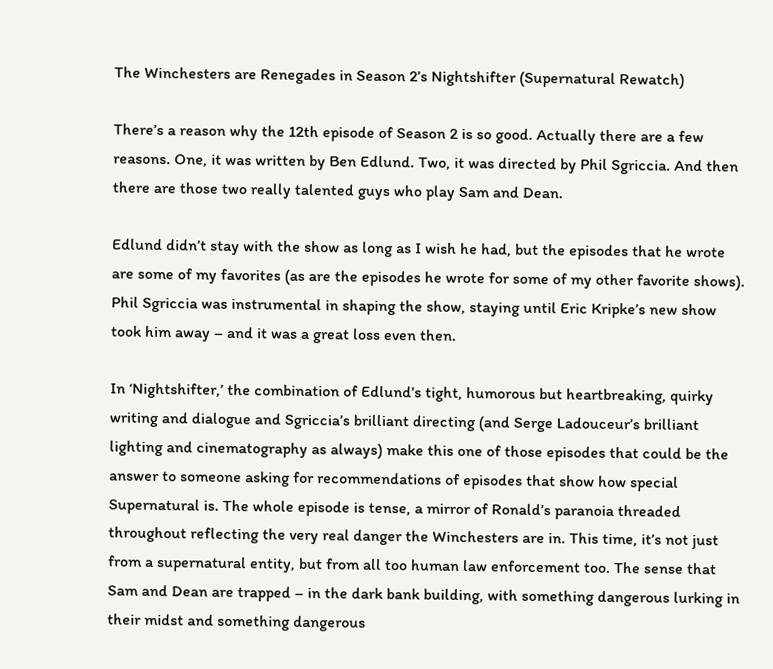The Winchesters are Renegades in Season 2’s Nightshifter (Supernatural Rewatch)

There’s a reason why the 12th episode of Season 2 is so good. Actually there are a few reasons. One, it was written by Ben Edlund. Two, it was directed by Phil Sgriccia. And then there are those two really talented guys who play Sam and Dean.

Edlund didn’t stay with the show as long as I wish he had, but the episodes that he wrote are some of my favorites (as are the episodes he wrote for some of my other favorite shows). Phil Sgriccia was instrumental in shaping the show, staying until Eric Kripke’s new show took him away – and it was a great loss even then.

In ‘Nightshifter,’ the combination of Edlund’s tight, humorous but heartbreaking, quirky writing and dialogue and Sgriccia’s brilliant directing (and Serge Ladouceur’s brilliant lighting and cinematography as always) make this one of those episodes that could be the answer to someone asking for recommendations of episodes that show how special Supernatural is. The whole episode is tense, a mirror of Ronald’s paranoia threaded throughout reflecting the very real danger the Winchesters are in. This time, it’s not just from a supernatural entity, but from all too human law enforcement too. The sense that Sam and Dean are trapped – in the dark bank building, with something dangerous lurking in their midst and something dangerous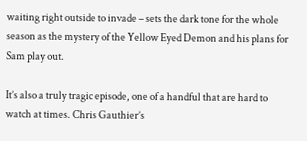waiting right outside to invade – sets the dark tone for the whole season as the mystery of the Yellow Eyed Demon and his plans for Sam play out.

It’s also a truly tragic episode, one of a handful that are hard to watch at times. Chris Gauthier’s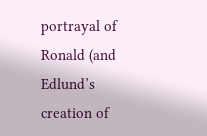portrayal of Ronald (and Edlund’s creation of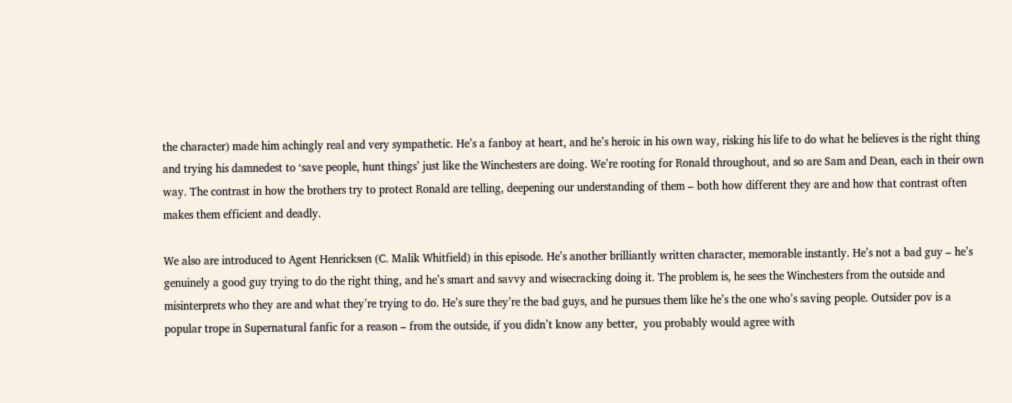the character) made him achingly real and very sympathetic. He’s a fanboy at heart, and he’s heroic in his own way, risking his life to do what he believes is the right thing and trying his damnedest to ‘save people, hunt things’ just like the Winchesters are doing. We’re rooting for Ronald throughout, and so are Sam and Dean, each in their own way. The contrast in how the brothers try to protect Ronald are telling, deepening our understanding of them – both how different they are and how that contrast often makes them efficient and deadly.

We also are introduced to Agent Henricksen (C. Malik Whitfield) in this episode. He’s another brilliantly written character, memorable instantly. He’s not a bad guy – he’s genuinely a good guy trying to do the right thing, and he’s smart and savvy and wisecracking doing it. The problem is, he sees the Winchesters from the outside and misinterprets who they are and what they’re trying to do. He’s sure they’re the bad guys, and he pursues them like he’s the one who’s saving people. Outsider pov is a popular trope in Supernatural fanfic for a reason – from the outside, if you didn’t know any better,  you probably would agree with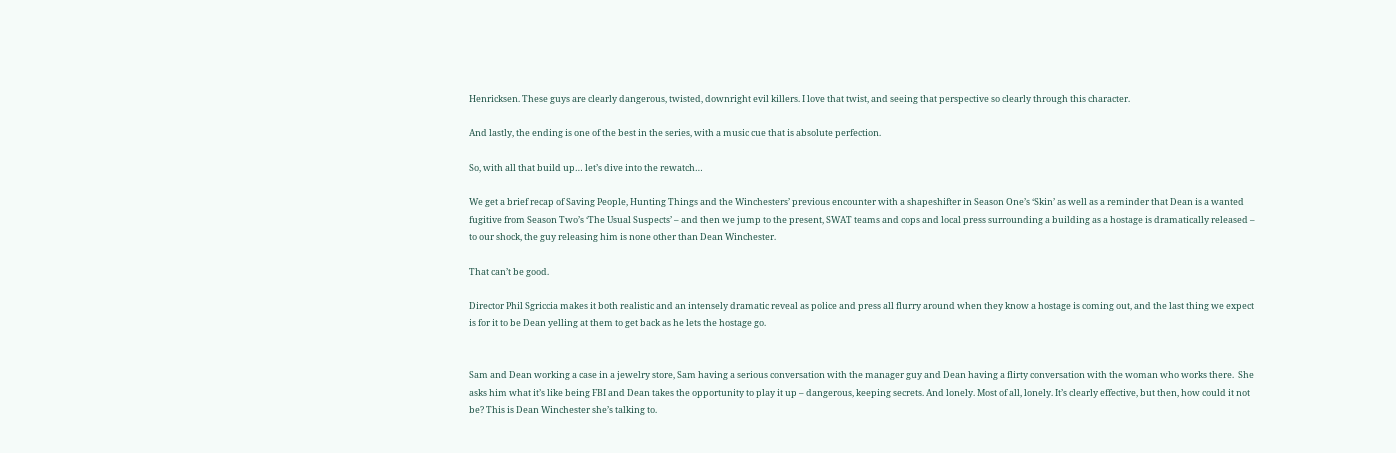Henricksen. These guys are clearly dangerous, twisted, downright evil killers. I love that twist, and seeing that perspective so clearly through this character.

And lastly, the ending is one of the best in the series, with a music cue that is absolute perfection.

So, with all that build up… let’s dive into the rewatch…

We get a brief recap of Saving People, Hunting Things and the Winchesters’ previous encounter with a shapeshifter in Season One’s ‘Skin’ as well as a reminder that Dean is a wanted fugitive from Season Two’s ‘The Usual Suspects’ – and then we jump to the present, SWAT teams and cops and local press surrounding a building as a hostage is dramatically released – to our shock, the guy releasing him is none other than Dean Winchester.

That can’t be good.

Director Phil Sgriccia makes it both realistic and an intensely dramatic reveal as police and press all flurry around when they know a hostage is coming out, and the last thing we expect is for it to be Dean yelling at them to get back as he lets the hostage go.


Sam and Dean working a case in a jewelry store, Sam having a serious conversation with the manager guy and Dean having a flirty conversation with the woman who works there.  She asks him what it’s like being FBI and Dean takes the opportunity to play it up – dangerous, keeping secrets. And lonely. Most of all, lonely. It’s clearly effective, but then, how could it not be? This is Dean Winchester she’s talking to.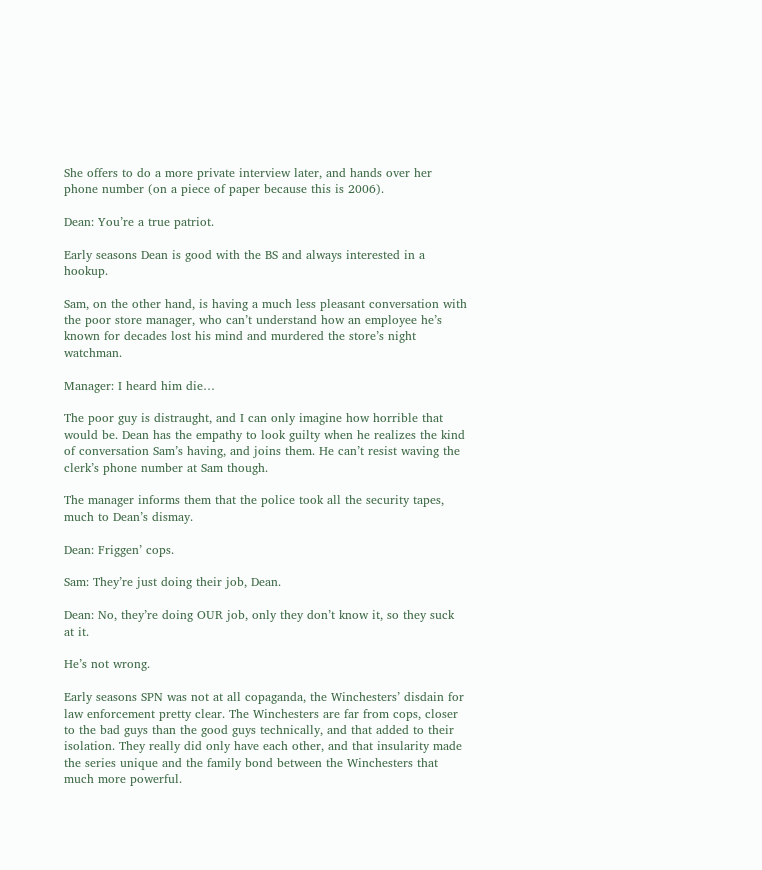She offers to do a more private interview later, and hands over her phone number (on a piece of paper because this is 2006).

Dean: You’re a true patriot.

Early seasons Dean is good with the BS and always interested in a hookup.

Sam, on the other hand, is having a much less pleasant conversation with the poor store manager, who can’t understand how an employee he’s known for decades lost his mind and murdered the store’s night watchman.

Manager: I heard him die…

The poor guy is distraught, and I can only imagine how horrible that would be. Dean has the empathy to look guilty when he realizes the kind of conversation Sam’s having, and joins them. He can’t resist waving the clerk’s phone number at Sam though.

The manager informs them that the police took all the security tapes, much to Dean’s dismay.

Dean: Friggen’ cops.

Sam: They’re just doing their job, Dean.

Dean: No, they’re doing OUR job, only they don’t know it, so they suck at it.

He’s not wrong.

Early seasons SPN was not at all copaganda, the Winchesters’ disdain for law enforcement pretty clear. The Winchesters are far from cops, closer to the bad guys than the good guys technically, and that added to their isolation. They really did only have each other, and that insularity made the series unique and the family bond between the Winchesters that much more powerful.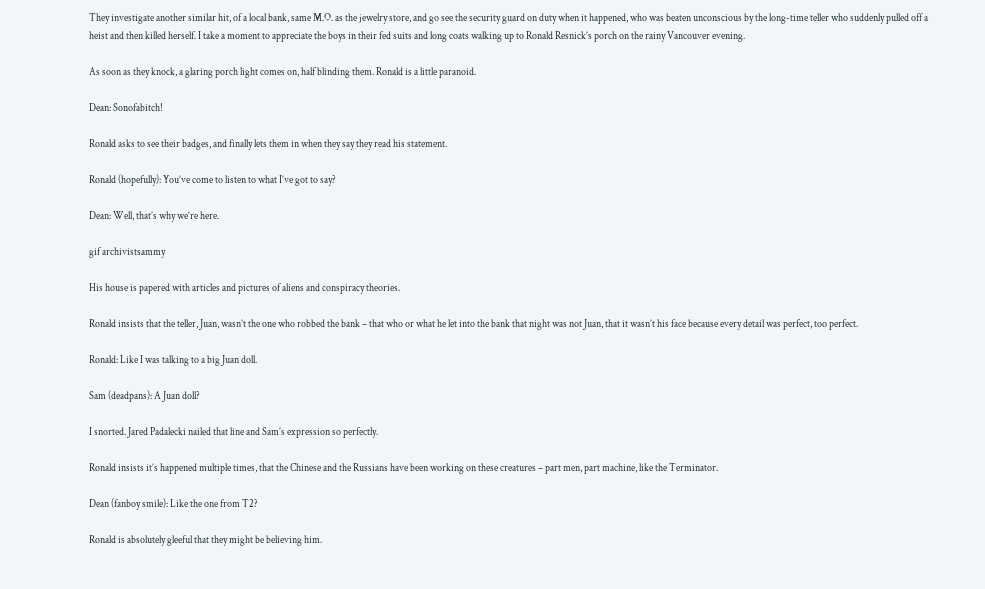They investigate another similar hit, of a local bank, same M.O. as the jewelry store, and go see the security guard on duty when it happened, who was beaten unconscious by the long-time teller who suddenly pulled off a heist and then killed herself. I take a moment to appreciate the boys in their fed suits and long coats walking up to Ronald Resnick’s porch on the rainy Vancouver evening.

As soon as they knock, a glaring porch light comes on, half blinding them. Ronald is a little paranoid.

Dean: Sonofabitch!

Ronald asks to see their badges, and finally lets them in when they say they read his statement.

Ronald (hopefully): You’ve come to listen to what I’ve got to say?

Dean: Well, that’s why we’re here.

gif archivistsammy

His house is papered with articles and pictures of aliens and conspiracy theories.

Ronald insists that the teller, Juan, wasn’t the one who robbed the bank – that who or what he let into the bank that night was not Juan, that it wasn’t his face because every detail was perfect, too perfect.

Ronald: Like I was talking to a big Juan doll.

Sam (deadpans): A Juan doll?

I snorted. Jared Padalecki nailed that line and Sam’s expression so perfectly.

Ronald insists it’s happened multiple times, that the Chinese and the Russians have been working on these creatures – part men, part machine, like the Terminator.

Dean (fanboy smile): Like the one from T2?

Ronald is absolutely gleeful that they might be believing him.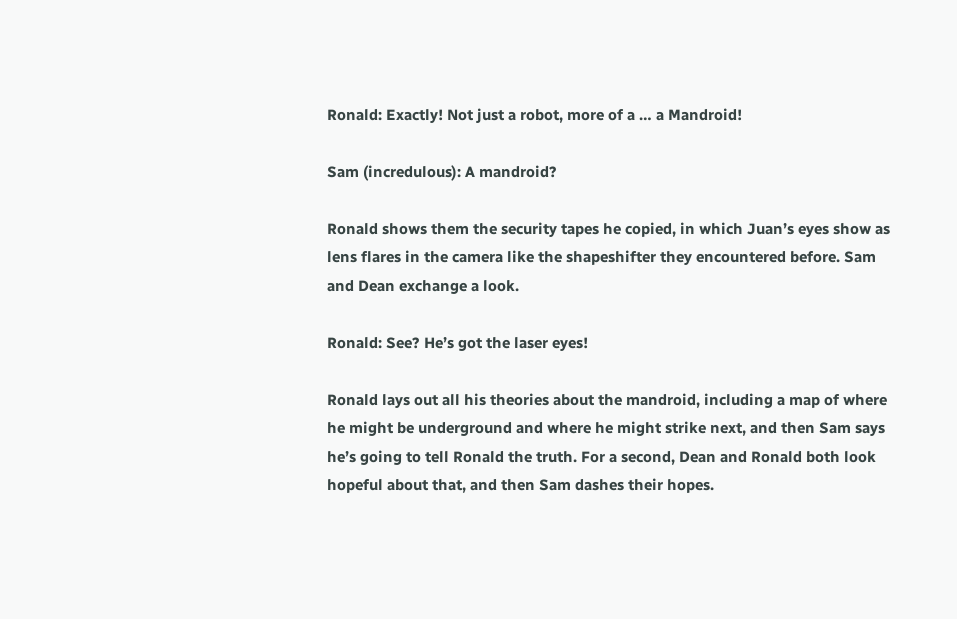Ronald: Exactly! Not just a robot, more of a … a Mandroid!

Sam (incredulous): A mandroid?

Ronald shows them the security tapes he copied, in which Juan’s eyes show as lens flares in the camera like the shapeshifter they encountered before. Sam and Dean exchange a look.

Ronald: See? He’s got the laser eyes!

Ronald lays out all his theories about the mandroid, including a map of where he might be underground and where he might strike next, and then Sam says he’s going to tell Ronald the truth. For a second, Dean and Ronald both look hopeful about that, and then Sam dashes their hopes.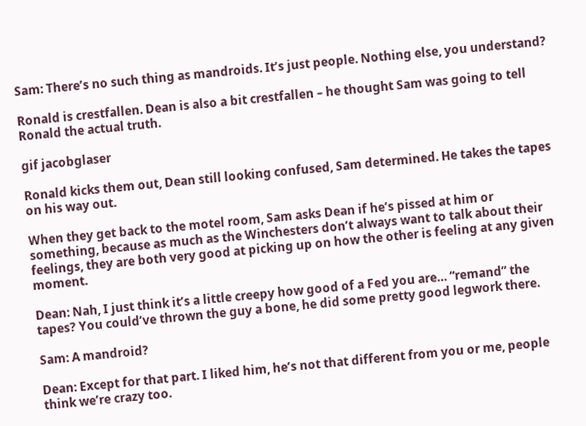Sam: There’s no such thing as mandroids. It’s just people. Nothing else, you understand?

Ronald is crestfallen. Dean is also a bit crestfallen – he thought Sam was going to tell Ronald the actual truth.

gif jacobglaser

Ronald kicks them out, Dean still looking confused, Sam determined. He takes the tapes on his way out.

When they get back to the motel room, Sam asks Dean if he’s pissed at him or something, because as much as the Winchesters don’t always want to talk about their feelings, they are both very good at picking up on how the other is feeling at any given moment.

Dean: Nah, I just think it’s a little creepy how good of a Fed you are… “remand” the tapes? You could’ve thrown the guy a bone, he did some pretty good legwork there.

Sam: A mandroid?

Dean: Except for that part. I liked him, he’s not that different from you or me, people think we’re crazy too.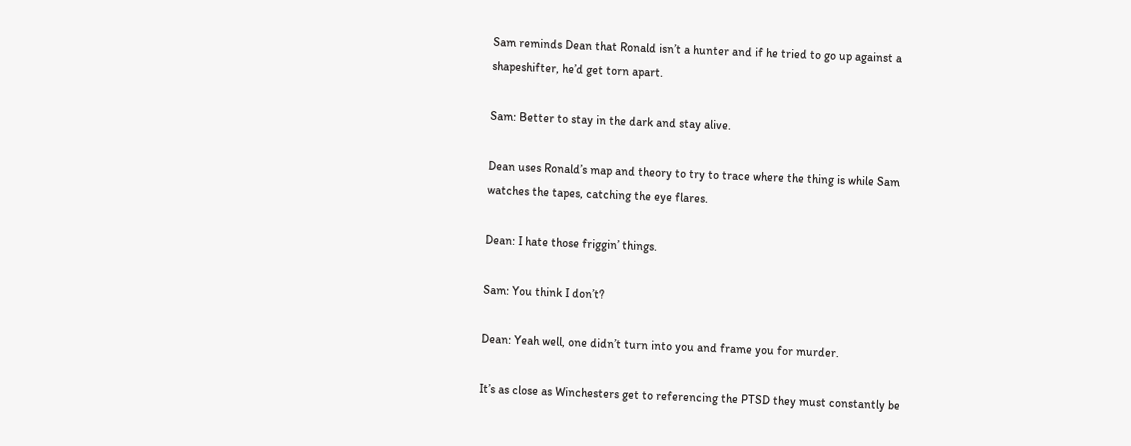Sam reminds Dean that Ronald isn’t a hunter and if he tried to go up against a shapeshifter, he’d get torn apart.

Sam: Better to stay in the dark and stay alive.

Dean uses Ronald’s map and theory to try to trace where the thing is while Sam watches the tapes, catching the eye flares.

Dean: I hate those friggin’ things.

Sam: You think I don’t?

Dean: Yeah well, one didn’t turn into you and frame you for murder.

It’s as close as Winchesters get to referencing the PTSD they must constantly be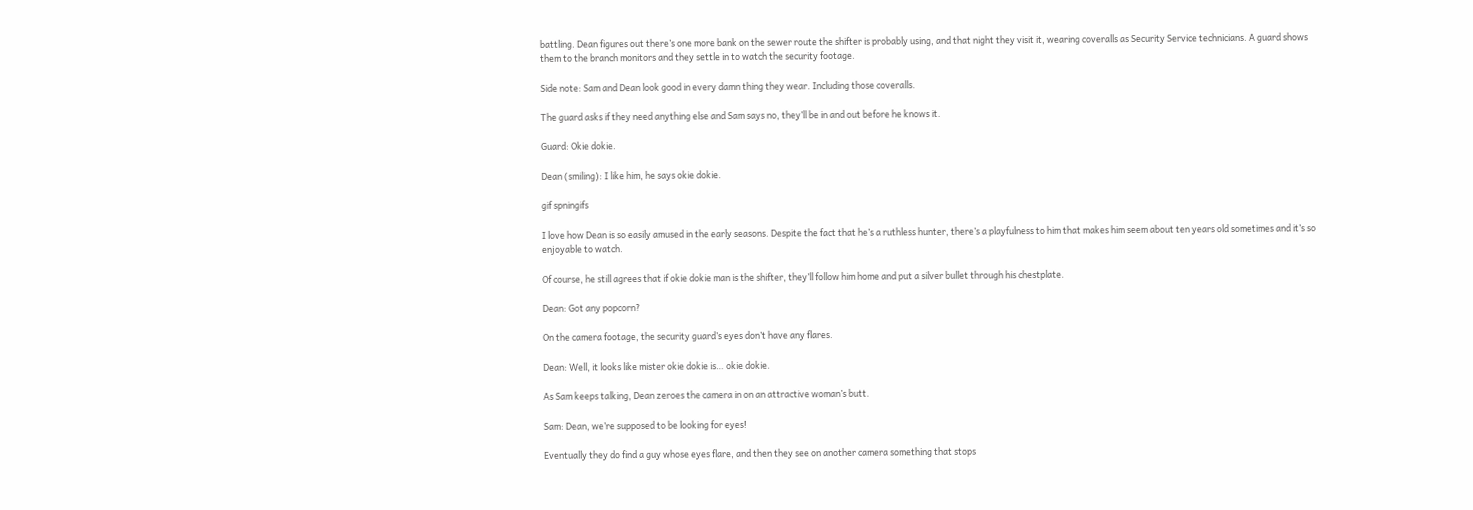battling. Dean figures out there’s one more bank on the sewer route the shifter is probably using, and that night they visit it, wearing coveralls as Security Service technicians. A guard shows them to the branch monitors and they settle in to watch the security footage.

Side note: Sam and Dean look good in every damn thing they wear. Including those coveralls.

The guard asks if they need anything else and Sam says no, they’ll be in and out before he knows it.

Guard: Okie dokie.

Dean (smiling): I like him, he says okie dokie.

gif spningifs

I love how Dean is so easily amused in the early seasons. Despite the fact that he’s a ruthless hunter, there’s a playfulness to him that makes him seem about ten years old sometimes and it’s so enjoyable to watch.

Of course, he still agrees that if okie dokie man is the shifter, they’ll follow him home and put a silver bullet through his chestplate.

Dean: Got any popcorn?

On the camera footage, the security guard’s eyes don’t have any flares.

Dean: Well, it looks like mister okie dokie is… okie dokie.

As Sam keeps talking, Dean zeroes the camera in on an attractive woman’s butt.

Sam: Dean, we’re supposed to be looking for eyes!

Eventually they do find a guy whose eyes flare, and then they see on another camera something that stops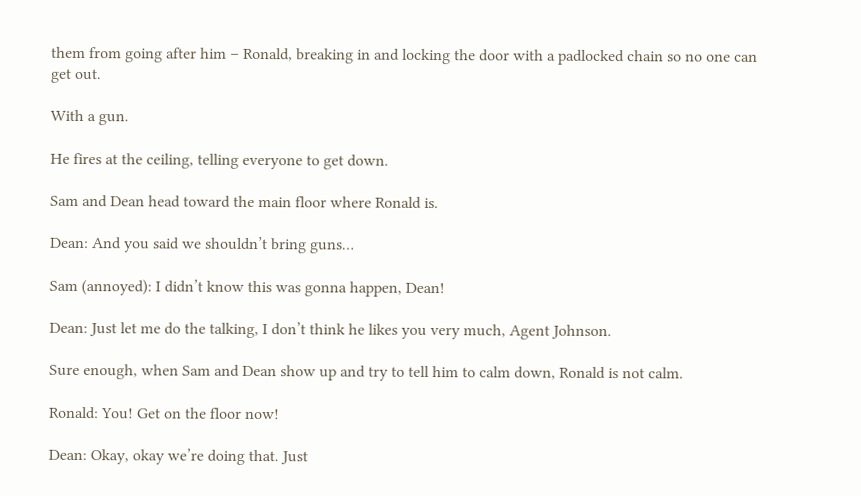them from going after him – Ronald, breaking in and locking the door with a padlocked chain so no one can get out.

With a gun.

He fires at the ceiling, telling everyone to get down.

Sam and Dean head toward the main floor where Ronald is.

Dean: And you said we shouldn’t bring guns…

Sam (annoyed): I didn’t know this was gonna happen, Dean!

Dean: Just let me do the talking, I don’t think he likes you very much, Agent Johnson.

Sure enough, when Sam and Dean show up and try to tell him to calm down, Ronald is not calm.

Ronald: You! Get on the floor now!

Dean: Okay, okay we’re doing that. Just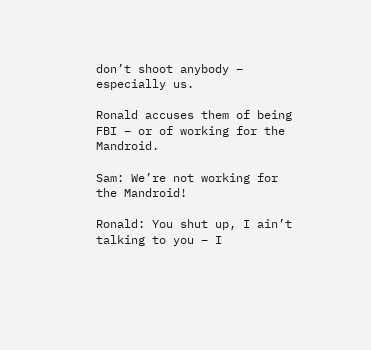don’t shoot anybody – especially us.

Ronald accuses them of being FBI – or of working for the Mandroid.

Sam: We’re not working for the Mandroid!

Ronald: You shut up, I ain’t talking to you – I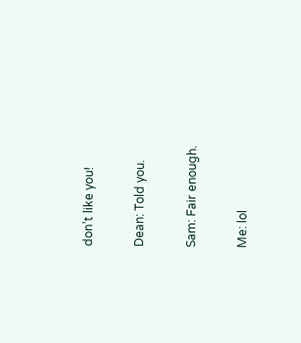don’t like you!

Dean: Told you.

Sam: Fair enough.

Me: lol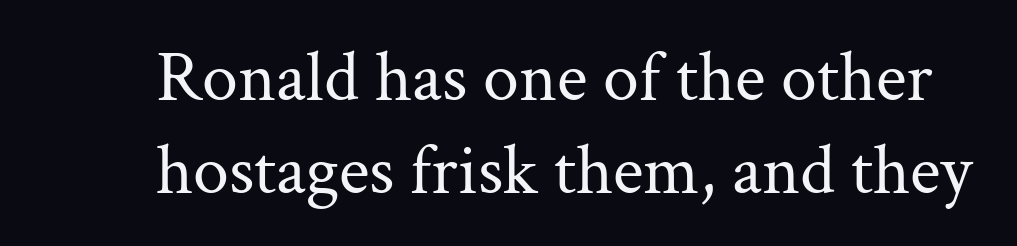Ronald has one of the other hostages frisk them, and they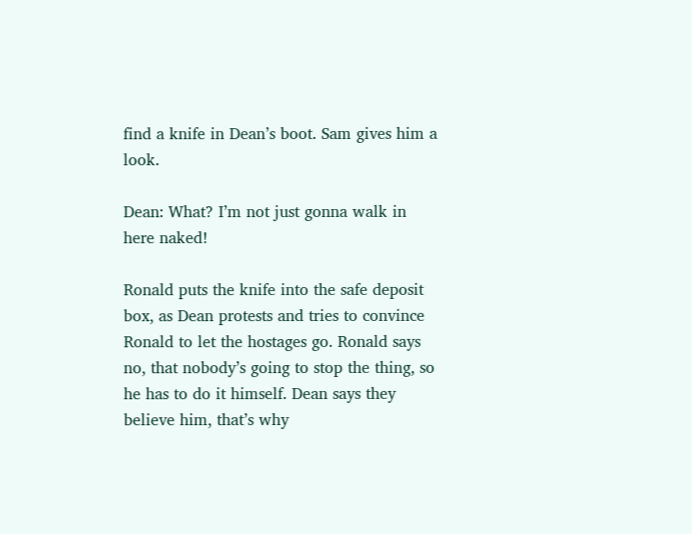find a knife in Dean’s boot. Sam gives him a look.

Dean: What? I’m not just gonna walk in here naked!

Ronald puts the knife into the safe deposit box, as Dean protests and tries to convince Ronald to let the hostages go. Ronald says no, that nobody’s going to stop the thing, so he has to do it himself. Dean says they believe him, that’s why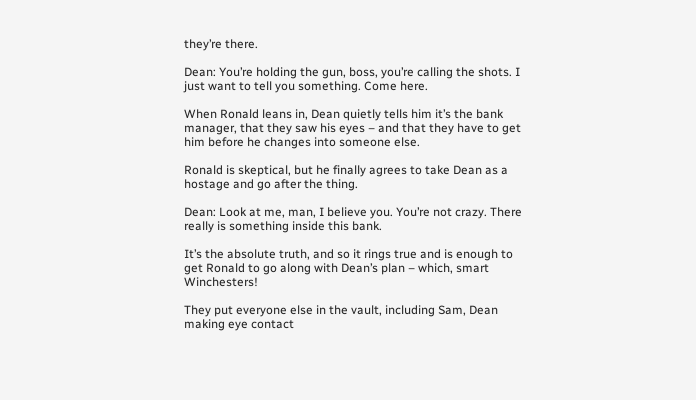they’re there.

Dean: You’re holding the gun, boss, you’re calling the shots. I just want to tell you something. Come here.

When Ronald leans in, Dean quietly tells him it’s the bank manager, that they saw his eyes – and that they have to get him before he changes into someone else.

Ronald is skeptical, but he finally agrees to take Dean as a hostage and go after the thing.

Dean: Look at me, man, I believe you. You’re not crazy. There really is something inside this bank.

It’s the absolute truth, and so it rings true and is enough to get Ronald to go along with Dean’s plan – which, smart Winchesters!

They put everyone else in the vault, including Sam, Dean making eye contact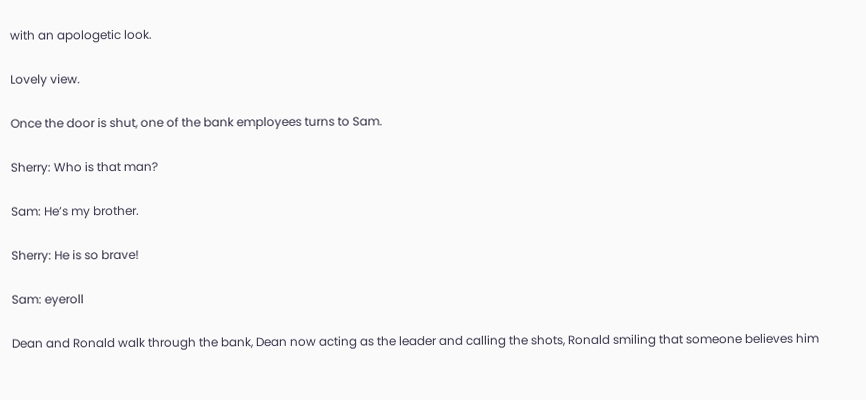with an apologetic look.

Lovely view.

Once the door is shut, one of the bank employees turns to Sam.

Sherry: Who is that man?

Sam: He’s my brother.

Sherry: He is so brave!

Sam: eyeroll

Dean and Ronald walk through the bank, Dean now acting as the leader and calling the shots, Ronald smiling that someone believes him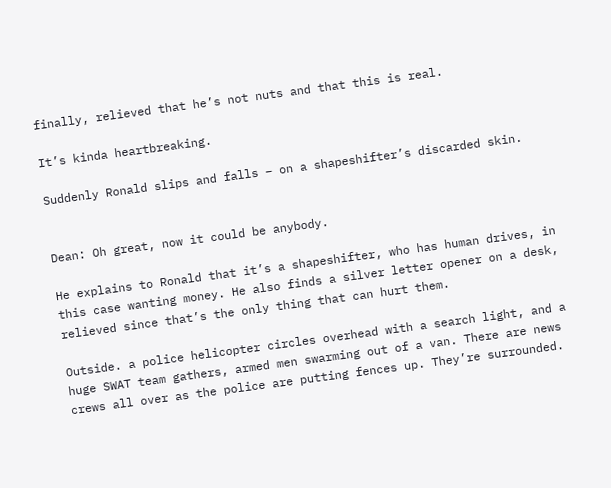finally, relieved that he’s not nuts and that this is real.

It’s kinda heartbreaking.

Suddenly Ronald slips and falls – on a shapeshifter’s discarded skin.


Dean: Oh great, now it could be anybody.

He explains to Ronald that it’s a shapeshifter, who has human drives, in this case wanting money. He also finds a silver letter opener on a desk, relieved since that’s the only thing that can hurt them.

Outside. a police helicopter circles overhead with a search light, and a huge SWAT team gathers, armed men swarming out of a van. There are news crews all over as the police are putting fences up. They’re surrounded.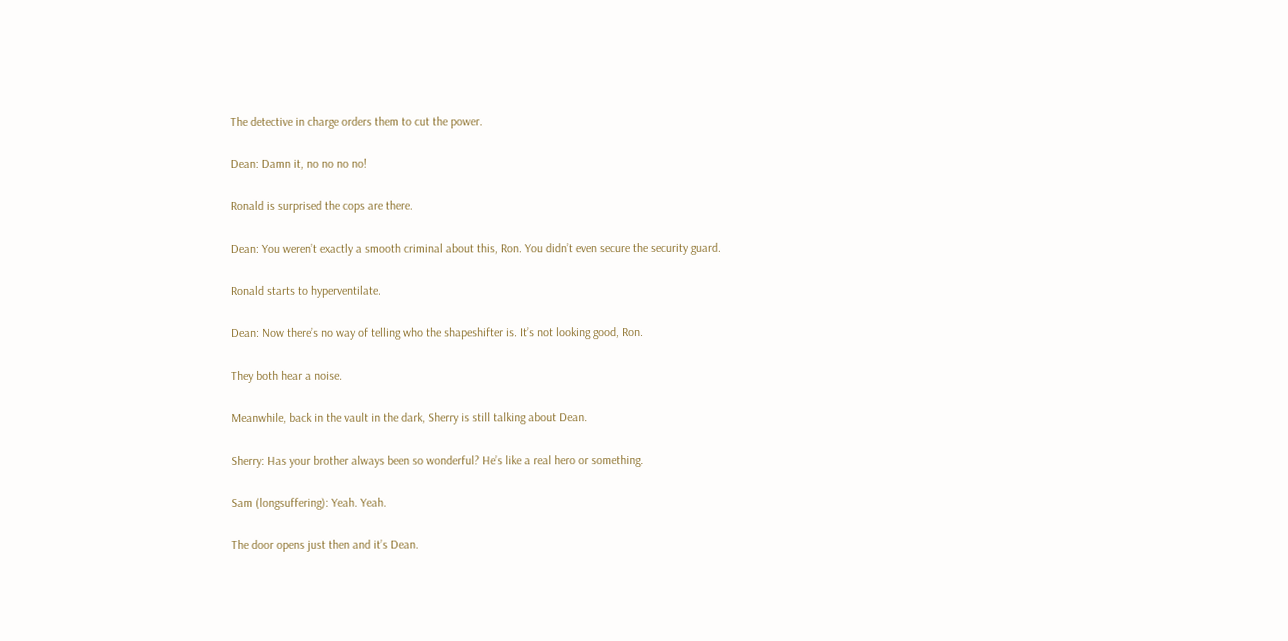The detective in charge orders them to cut the power.

Dean: Damn it, no no no no!

Ronald is surprised the cops are there.

Dean: You weren’t exactly a smooth criminal about this, Ron. You didn’t even secure the security guard.

Ronald starts to hyperventilate.

Dean: Now there’s no way of telling who the shapeshifter is. It’s not looking good, Ron.

They both hear a noise.

Meanwhile, back in the vault in the dark, Sherry is still talking about Dean.

Sherry: Has your brother always been so wonderful? He’s like a real hero or something.

Sam (longsuffering): Yeah. Yeah.

The door opens just then and it’s Dean.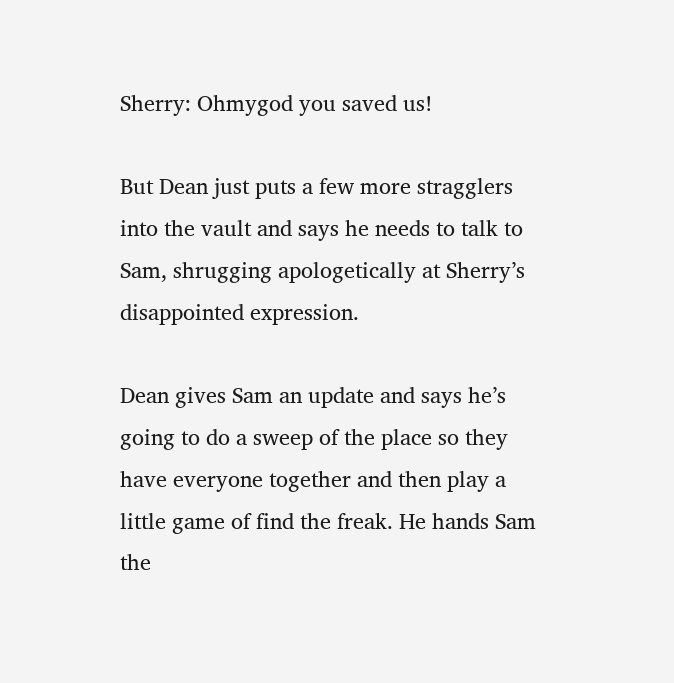Sherry: Ohmygod you saved us!

But Dean just puts a few more stragglers into the vault and says he needs to talk to Sam, shrugging apologetically at Sherry’s disappointed expression.

Dean gives Sam an update and says he’s going to do a sweep of the place so they have everyone together and then play a little game of find the freak. He hands Sam the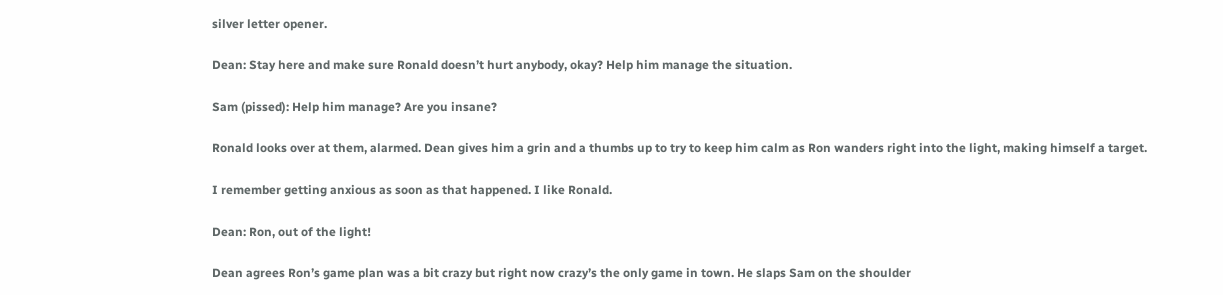silver letter opener.

Dean: Stay here and make sure Ronald doesn’t hurt anybody, okay? Help him manage the situation.

Sam (pissed): Help him manage? Are you insane?

Ronald looks over at them, alarmed. Dean gives him a grin and a thumbs up to try to keep him calm as Ron wanders right into the light, making himself a target.

I remember getting anxious as soon as that happened. I like Ronald.

Dean: Ron, out of the light!

Dean agrees Ron’s game plan was a bit crazy but right now crazy’s the only game in town. He slaps Sam on the shoulder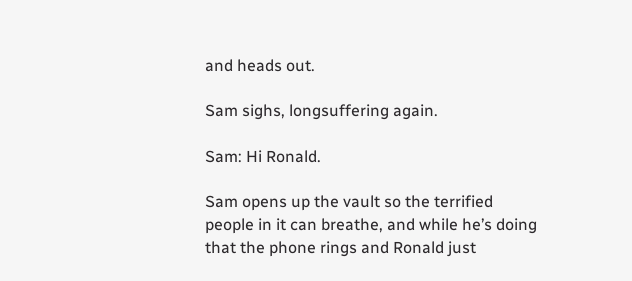and heads out.

Sam sighs, longsuffering again.

Sam: Hi Ronald.

Sam opens up the vault so the terrified people in it can breathe, and while he’s doing that the phone rings and Ronald just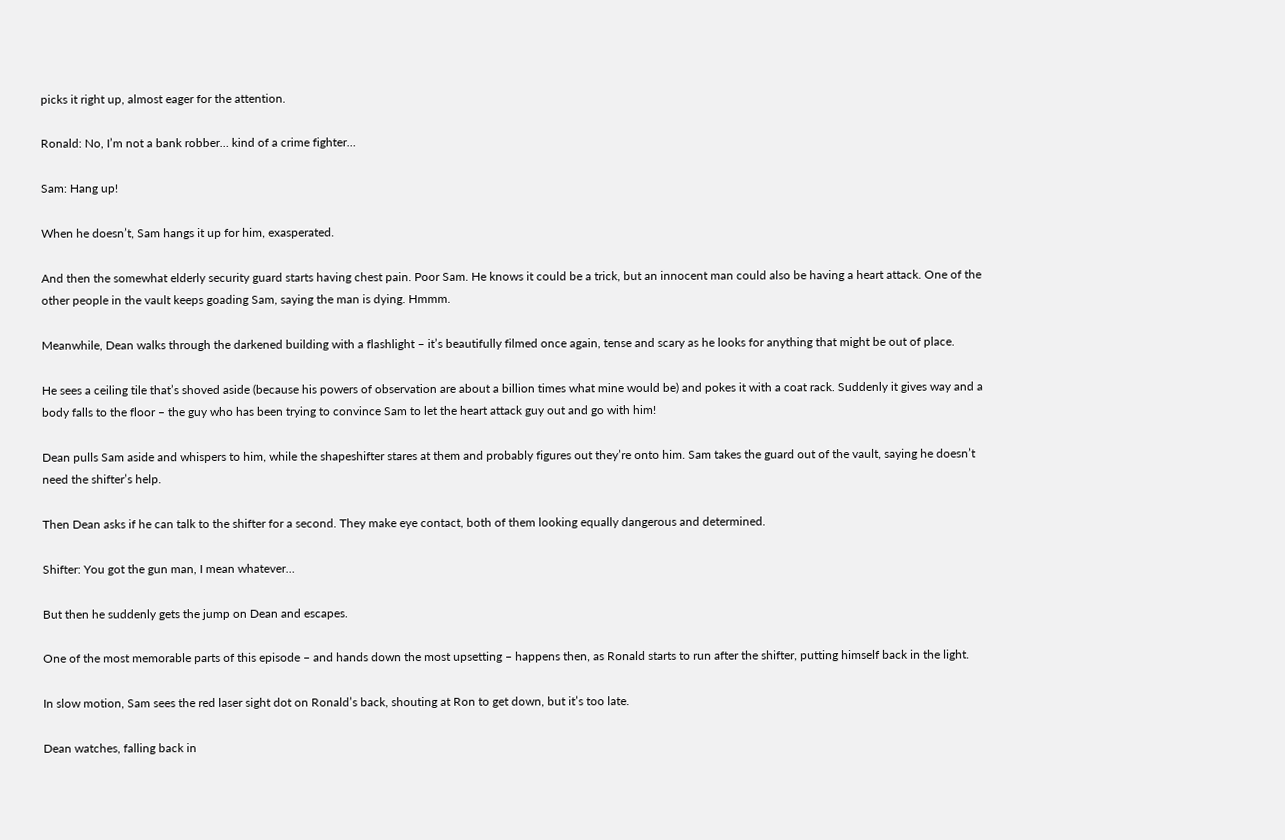picks it right up, almost eager for the attention.

Ronald: No, I’m not a bank robber… kind of a crime fighter…

Sam: Hang up!

When he doesn’t, Sam hangs it up for him, exasperated.

And then the somewhat elderly security guard starts having chest pain. Poor Sam. He knows it could be a trick, but an innocent man could also be having a heart attack. One of the other people in the vault keeps goading Sam, saying the man is dying. Hmmm.

Meanwhile, Dean walks through the darkened building with a flashlight – it’s beautifully filmed once again, tense and scary as he looks for anything that might be out of place.

He sees a ceiling tile that’s shoved aside (because his powers of observation are about a billion times what mine would be) and pokes it with a coat rack. Suddenly it gives way and a body falls to the floor – the guy who has been trying to convince Sam to let the heart attack guy out and go with him!

Dean pulls Sam aside and whispers to him, while the shapeshifter stares at them and probably figures out they’re onto him. Sam takes the guard out of the vault, saying he doesn’t need the shifter’s help.

Then Dean asks if he can talk to the shifter for a second. They make eye contact, both of them looking equally dangerous and determined.

Shifter: You got the gun man, I mean whatever…

But then he suddenly gets the jump on Dean and escapes.

One of the most memorable parts of this episode – and hands down the most upsetting – happens then, as Ronald starts to run after the shifter, putting himself back in the light.

In slow motion, Sam sees the red laser sight dot on Ronald’s back, shouting at Ron to get down, but it’s too late.

Dean watches, falling back in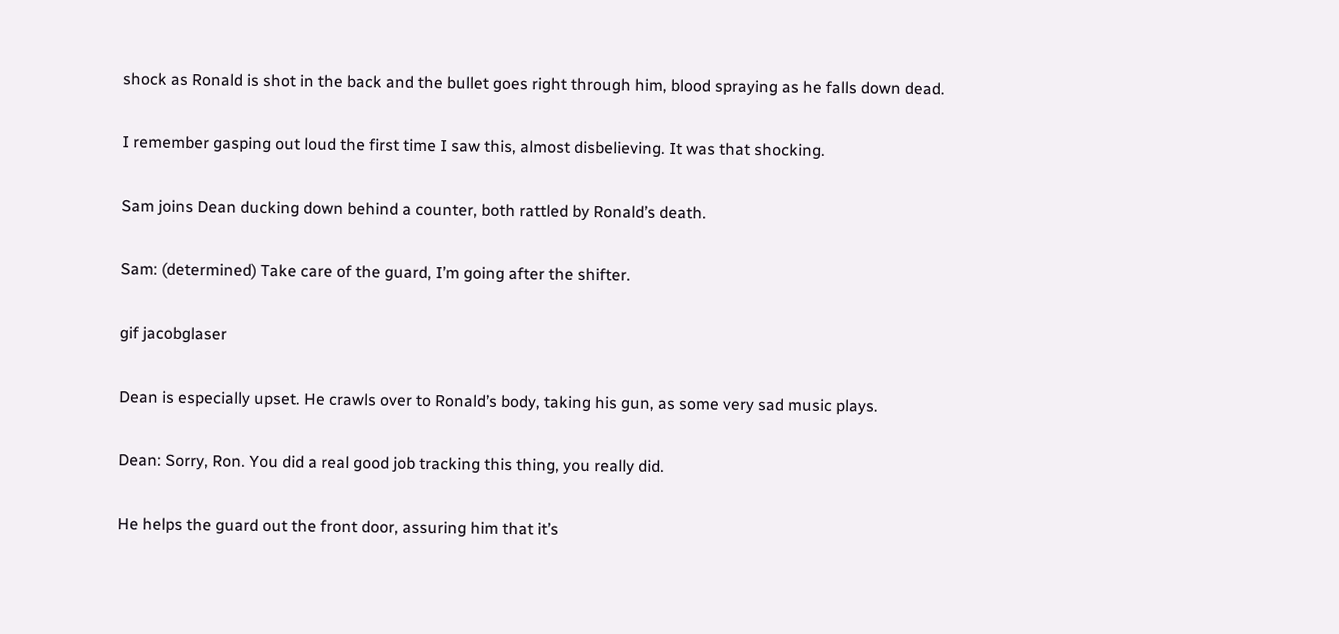shock as Ronald is shot in the back and the bullet goes right through him, blood spraying as he falls down dead.

I remember gasping out loud the first time I saw this, almost disbelieving. It was that shocking.

Sam joins Dean ducking down behind a counter, both rattled by Ronald’s death.

Sam: (determined) Take care of the guard, I’m going after the shifter.

gif jacobglaser

Dean is especially upset. He crawls over to Ronald’s body, taking his gun, as some very sad music plays.

Dean: Sorry, Ron. You did a real good job tracking this thing, you really did.

He helps the guard out the front door, assuring him that it’s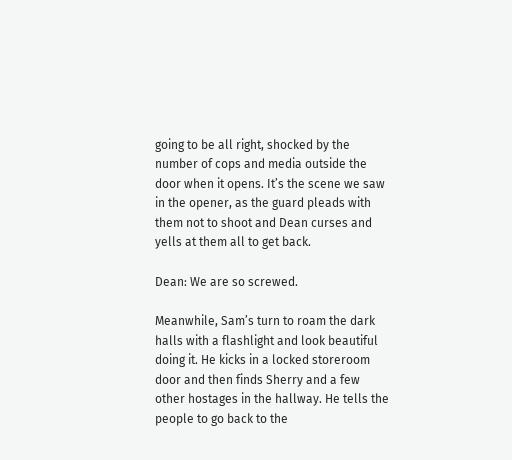going to be all right, shocked by the number of cops and media outside the door when it opens. It’s the scene we saw in the opener, as the guard pleads with them not to shoot and Dean curses and yells at them all to get back.

Dean: We are so screwed.

Meanwhile, Sam’s turn to roam the dark halls with a flashlight and look beautiful doing it. He kicks in a locked storeroom door and then finds Sherry and a few other hostages in the hallway. He tells the people to go back to the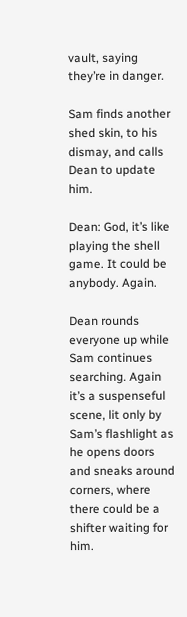vault, saying they’re in danger.

Sam finds another shed skin, to his dismay, and calls Dean to update him.

Dean: God, it’s like playing the shell game. It could be anybody. Again.

Dean rounds everyone up while Sam continues searching. Again it’s a suspenseful scene, lit only by Sam’s flashlight as he opens doors and sneaks around corners, where there could be a shifter waiting for him.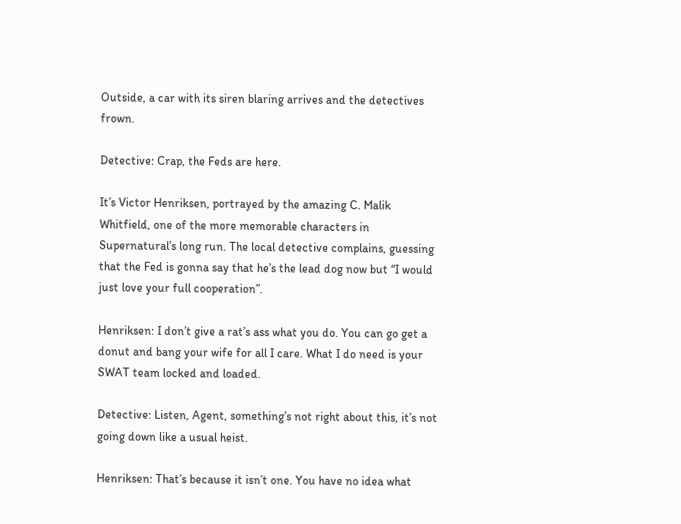Outside, a car with its siren blaring arrives and the detectives frown.

Detective: Crap, the Feds are here.

It’s Victor Henriksen, portrayed by the amazing C. Malik Whitfield, one of the more memorable characters in Supernatural’s long run. The local detective complains, guessing that the Fed is gonna say that he’s the lead dog now but “I would just love your full cooperation”.

Henriksen: I don’t give a rat’s ass what you do. You can go get a donut and bang your wife for all I care. What I do need is your SWAT team locked and loaded.

Detective: Listen, Agent, something’s not right about this, it’s not going down like a usual heist.

Henriksen: That’s because it isn’t one. You have no idea what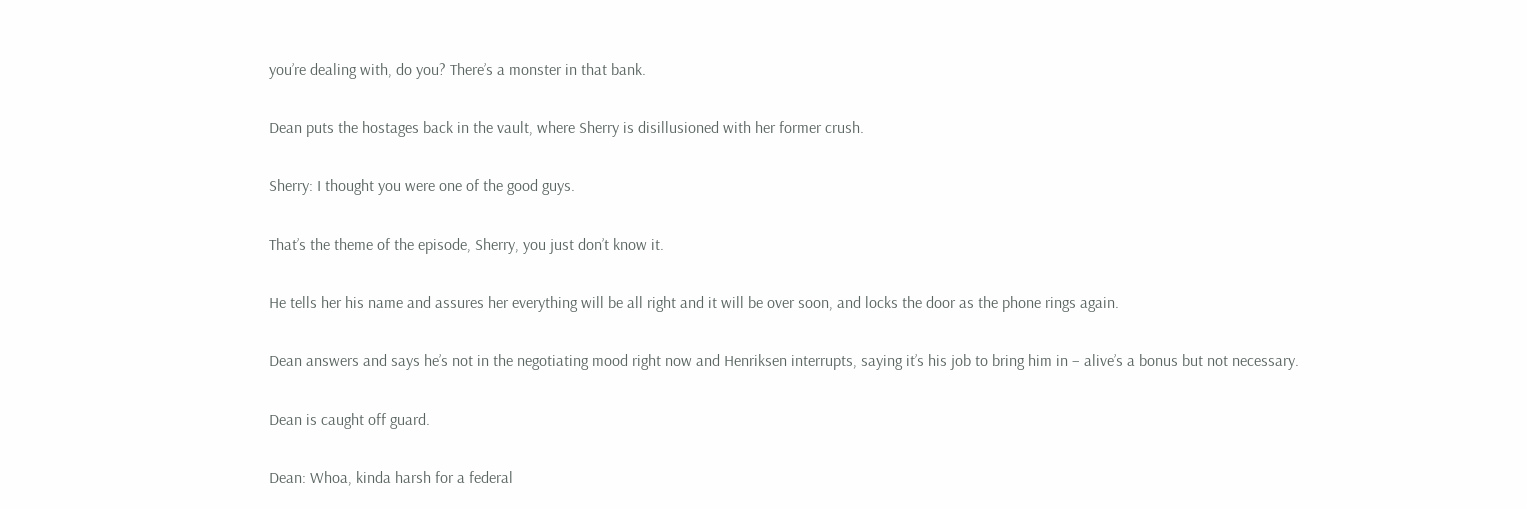you’re dealing with, do you? There’s a monster in that bank.

Dean puts the hostages back in the vault, where Sherry is disillusioned with her former crush.

Sherry: I thought you were one of the good guys.

That’s the theme of the episode, Sherry, you just don’t know it.

He tells her his name and assures her everything will be all right and it will be over soon, and locks the door as the phone rings again.

Dean answers and says he’s not in the negotiating mood right now and Henriksen interrupts, saying it’s his job to bring him in – alive’s a bonus but not necessary.

Dean is caught off guard.

Dean: Whoa, kinda harsh for a federal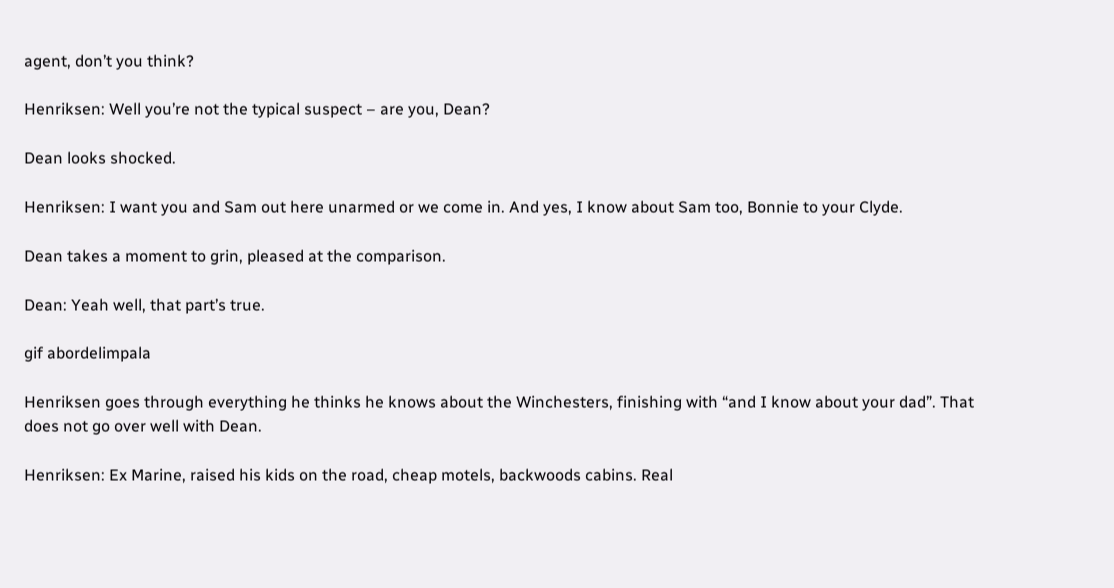agent, don’t you think?

Henriksen: Well you’re not the typical suspect – are you, Dean?

Dean looks shocked.

Henriksen: I want you and Sam out here unarmed or we come in. And yes, I know about Sam too, Bonnie to your Clyde.

Dean takes a moment to grin, pleased at the comparison.

Dean: Yeah well, that part’s true.

gif abordelimpala

Henriksen goes through everything he thinks he knows about the Winchesters, finishing with “and I know about your dad”. That does not go over well with Dean.

Henriksen: Ex Marine, raised his kids on the road, cheap motels, backwoods cabins. Real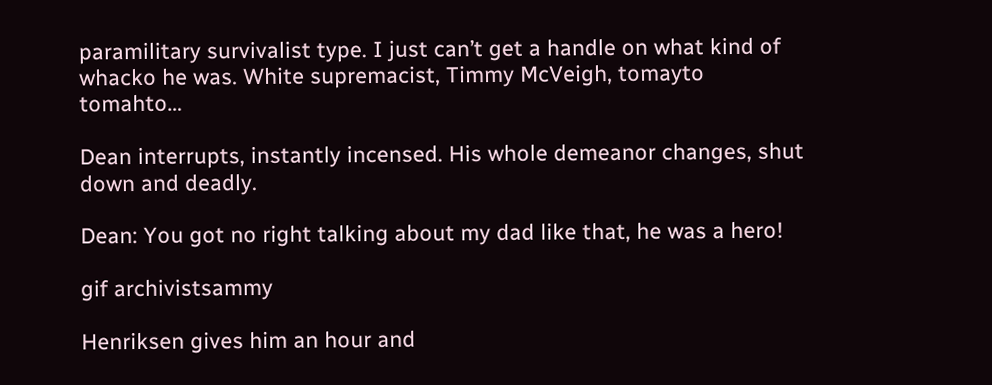paramilitary survivalist type. I just can’t get a handle on what kind of whacko he was. White supremacist, Timmy McVeigh, tomayto tomahto…

Dean interrupts, instantly incensed. His whole demeanor changes, shut down and deadly.

Dean: You got no right talking about my dad like that, he was a hero!

gif archivistsammy

Henriksen gives him an hour and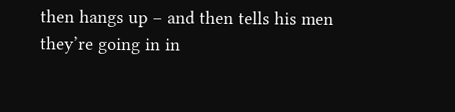then hangs up – and then tells his men they’re going in in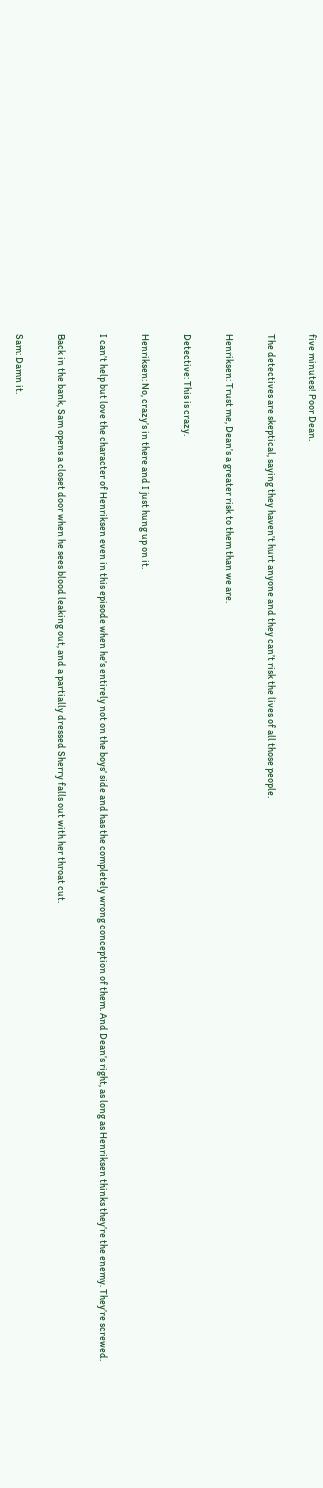five minutes! Poor Dean.

The detectives are skeptical, saying they haven’t hurt anyone and they can’t risk the lives of all those people.

Henriksen: Trust me, Dean’s a greater risk to them than we are.

Detective: This is crazy.

Henriksen: No, crazy’s in there and I just hung up on it.

I can’t help but love the character of Henriksen even in this episode when he’s entirely not on the boys’ side and has the completely wrong conception of them. And Dean’s right, as long as Henriksen thinks they’re the enemy. They’re screwed.

Back in the bank, Sam opens a closet door when he sees blood leaking out, and a partially dressed Sherry falls out with her throat cut.

Sam: Damn it.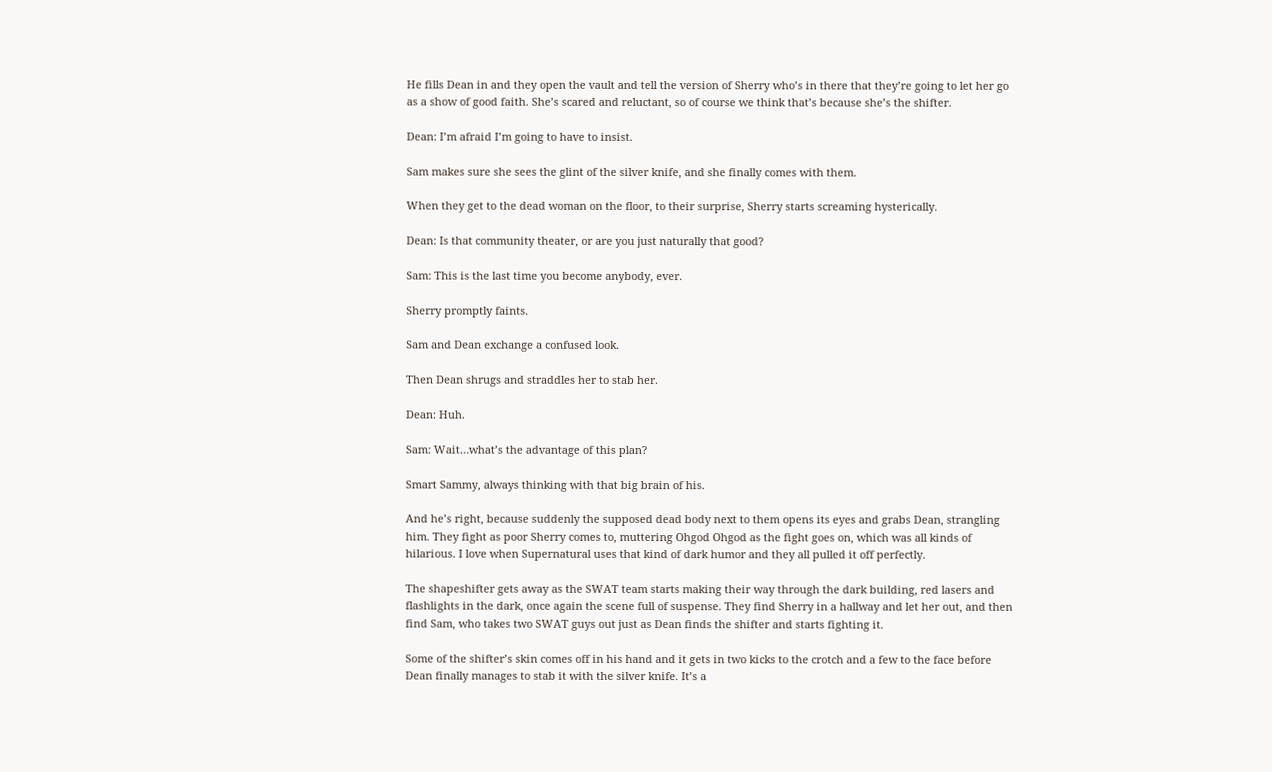He fills Dean in and they open the vault and tell the version of Sherry who’s in there that they’re going to let her go as a show of good faith. She’s scared and reluctant, so of course we think that’s because she’s the shifter.

Dean: I’m afraid I’m going to have to insist.

Sam makes sure she sees the glint of the silver knife, and she finally comes with them.

When they get to the dead woman on the floor, to their surprise, Sherry starts screaming hysterically.

Dean: Is that community theater, or are you just naturally that good?

Sam: This is the last time you become anybody, ever.

Sherry promptly faints.

Sam and Dean exchange a confused look.

Then Dean shrugs and straddles her to stab her.

Dean: Huh.

Sam: Wait…what’s the advantage of this plan?

Smart Sammy, always thinking with that big brain of his.

And he’s right, because suddenly the supposed dead body next to them opens its eyes and grabs Dean, strangling him. They fight as poor Sherry comes to, muttering Ohgod Ohgod as the fight goes on, which was all kinds of hilarious. I love when Supernatural uses that kind of dark humor and they all pulled it off perfectly.

The shapeshifter gets away as the SWAT team starts making their way through the dark building, red lasers and flashlights in the dark, once again the scene full of suspense. They find Sherry in a hallway and let her out, and then find Sam, who takes two SWAT guys out just as Dean finds the shifter and starts fighting it.

Some of the shifter’s skin comes off in his hand and it gets in two kicks to the crotch and a few to the face before Dean finally manages to stab it with the silver knife. It’s a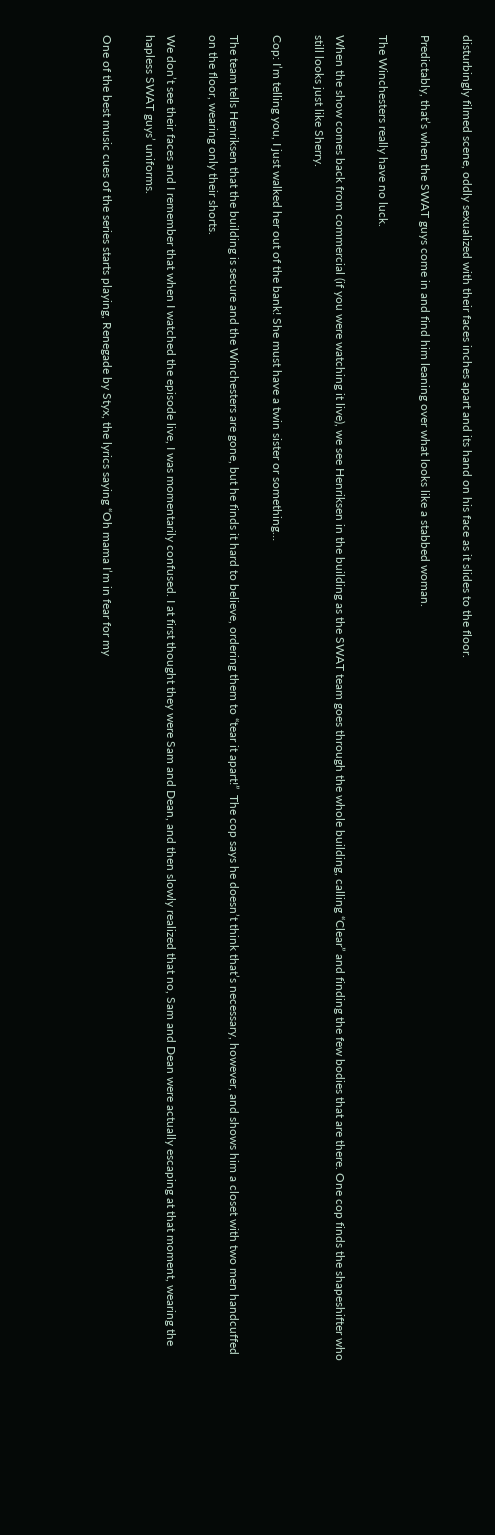disturbingly filmed scene, oddly sexualized with their faces inches apart and its hand on his face as it slides to the floor.

Predictably, that’s when the SWAT guys come in and find him leaning over what looks like a stabbed woman.

The Winchesters really have no luck.

When the show comes back from commercial (if you were watching it live), we see Henriksen in the building as the SWAT team goes through the whole building, calling “Clear” and finding the few bodies that are there. One cop finds the shapeshifter who still looks just like Sherry.

Cop: I’m telling you, I just walked her out of the bank! She must have a twin sister or something…

The team tells Henriksen that the building is secure and the Winchesters are gone, but he finds it hard to believe, ordering them to “tear it apart!”  The cop says he doesn’t think that’s necessary, however, and shows him a closet with two men handcuffed on the floor, wearing only their shorts.

We don’t see their faces and I remember that when I watched the episode live, I was momentarily confused. I at first thought they were Sam and Dean, and then slowly realized that no, Sam and Dean were actually escaping at that moment, wearing the hapless SWAT guys’ uniforms.

One of the best music cues of the series starts playing, Renegade by Styx, the lyrics saying “Oh mama I’m in fear for my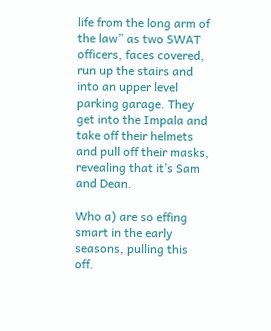life from the long arm of the law” as two SWAT officers, faces covered, run up the stairs and into an upper level parking garage. They get into the Impala and take off their helmets and pull off their masks, revealing that it’s Sam and Dean.

Who a) are so effing smart in the early seasons, pulling this off.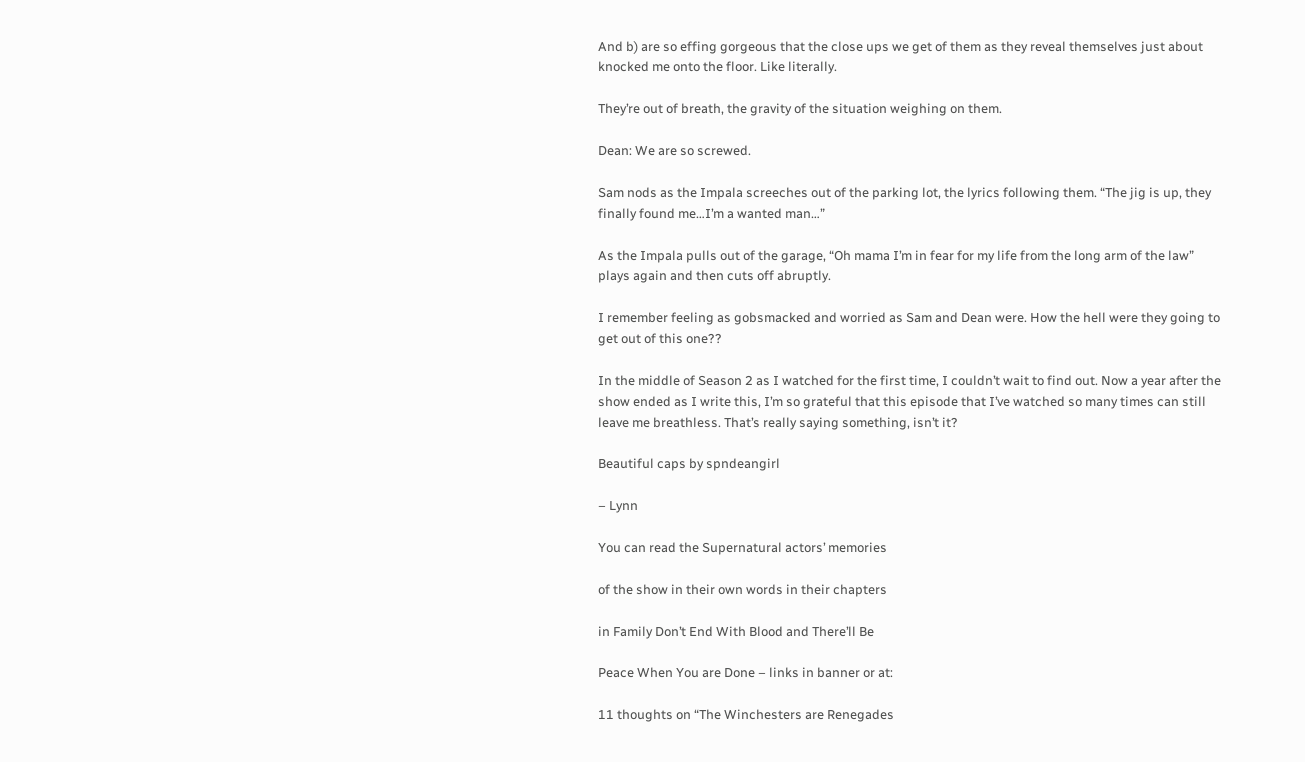And b) are so effing gorgeous that the close ups we get of them as they reveal themselves just about knocked me onto the floor. Like literally.

They’re out of breath, the gravity of the situation weighing on them.

Dean: We are so screwed.

Sam nods as the Impala screeches out of the parking lot, the lyrics following them. “The jig is up, they finally found me…I’m a wanted man…”

As the Impala pulls out of the garage, “Oh mama I’m in fear for my life from the long arm of the law” plays again and then cuts off abruptly.

I remember feeling as gobsmacked and worried as Sam and Dean were. How the hell were they going to get out of this one??

In the middle of Season 2 as I watched for the first time, I couldn’t wait to find out. Now a year after the show ended as I write this, I’m so grateful that this episode that I’ve watched so many times can still leave me breathless. That’s really saying something, isn’t it?

Beautiful caps by spndeangirl

– Lynn

You can read the Supernatural actors’ memories

of the show in their own words in their chapters

in Family Don’t End With Blood and There’ll Be

Peace When You are Done – links in banner or at:

11 thoughts on “The Winchesters are Renegades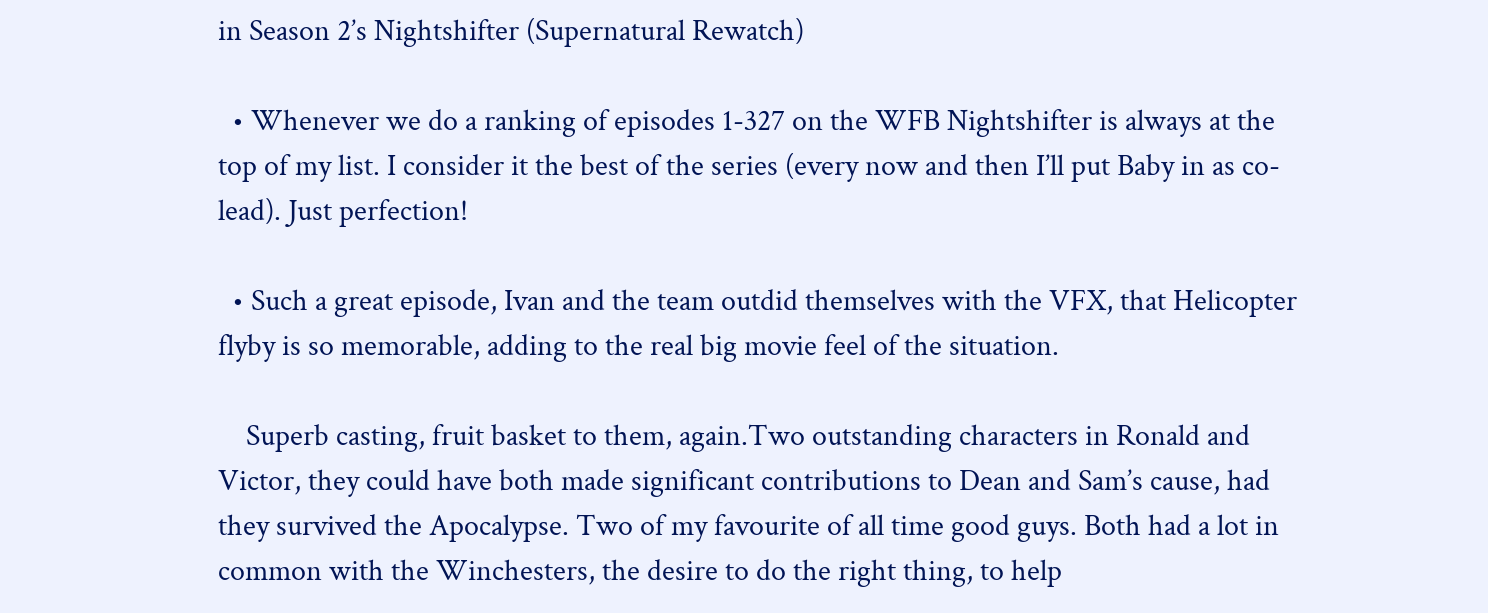in Season 2’s Nightshifter (Supernatural Rewatch)

  • Whenever we do a ranking of episodes 1-327 on the WFB Nightshifter is always at the top of my list. I consider it the best of the series (every now and then I’ll put Baby in as co-lead). Just perfection!

  • Such a great episode, Ivan and the team outdid themselves with the VFX, that Helicopter flyby is so memorable, adding to the real big movie feel of the situation.

    Superb casting, fruit basket to them, again.Two outstanding characters in Ronald and Victor, they could have both made significant contributions to Dean and Sam’s cause, had they survived the Apocalypse. Two of my favourite of all time good guys. Both had a lot in common with the Winchesters, the desire to do the right thing, to help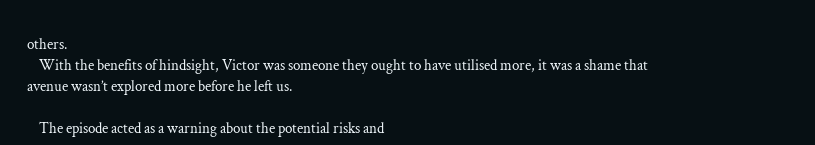others.
    With the benefits of hindsight, Victor was someone they ought to have utilised more, it was a shame that avenue wasn’t explored more before he left us.

    The episode acted as a warning about the potential risks and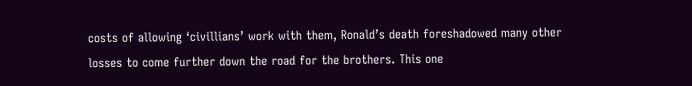costs of allowing ‘civillians’ work with them, Ronald’s death foreshadowed many other losses to come further down the road for the brothers. This one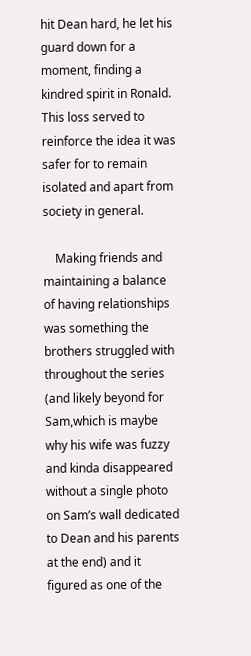hit Dean hard, he let his guard down for a moment, finding a kindred spirit in Ronald. This loss served to reinforce the idea it was safer for to remain isolated and apart from society in general.

    Making friends and maintaining a balance of having relationships was something the brothers struggled with throughout the series (and likely beyond for Sam,which is maybe why his wife was fuzzy and kinda disappeared without a single photo on Sam’s wall dedicated to Dean and his parents at the end) and it figured as one of the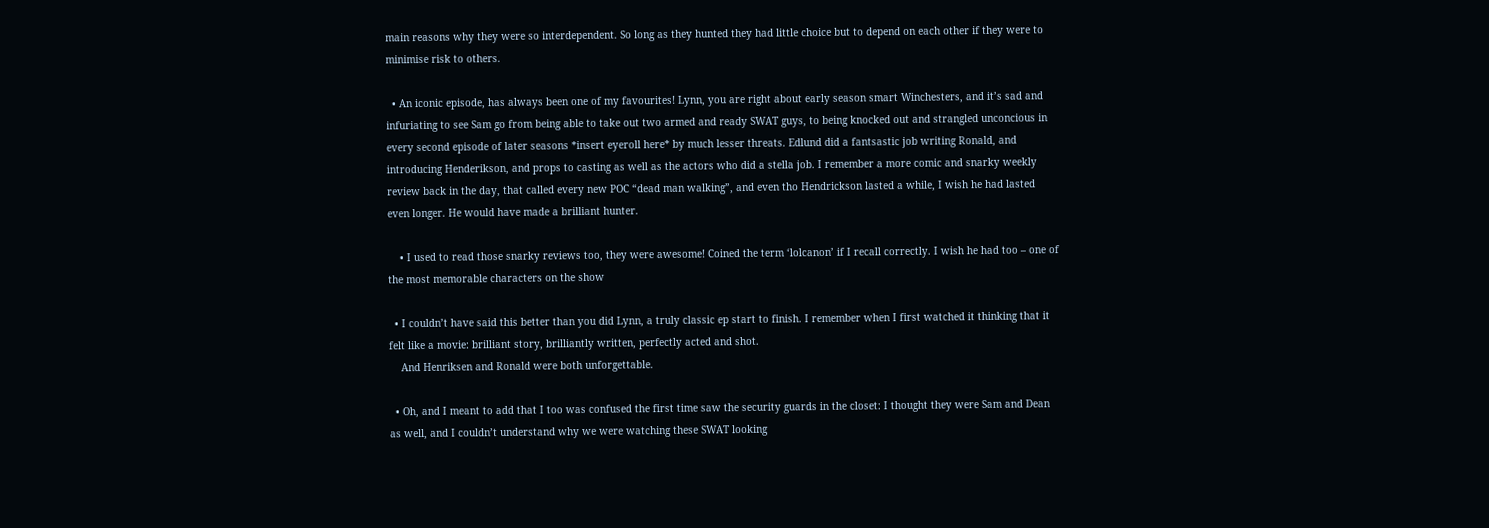main reasons why they were so interdependent. So long as they hunted they had little choice but to depend on each other if they were to minimise risk to others.

  • An iconic episode, has always been one of my favourites! Lynn, you are right about early season smart Winchesters, and it’s sad and infuriating to see Sam go from being able to take out two armed and ready SWAT guys, to being knocked out and strangled unconcious in every second episode of later seasons *insert eyeroll here* by much lesser threats. Edlund did a fantsastic job writing Ronald, and introducing Henderikson, and props to casting as well as the actors who did a stella job. I remember a more comic and snarky weekly review back in the day, that called every new POC “dead man walking”, and even tho Hendrickson lasted a while, I wish he had lasted even longer. He would have made a brilliant hunter.

    • I used to read those snarky reviews too, they were awesome! Coined the term ‘lolcanon’ if I recall correctly. I wish he had too – one of the most memorable characters on the show

  • I couldn’t have said this better than you did Lynn, a truly classic ep start to finish. I remember when I first watched it thinking that it felt like a movie: brilliant story, brilliantly written, perfectly acted and shot.
    And Henriksen and Ronald were both unforgettable.

  • Oh, and I meant to add that I too was confused the first time saw the security guards in the closet: I thought they were Sam and Dean as well, and I couldn’t understand why we were watching these SWAT looking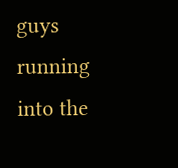guys running into the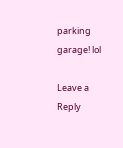parking garage! lol

Leave a Reply